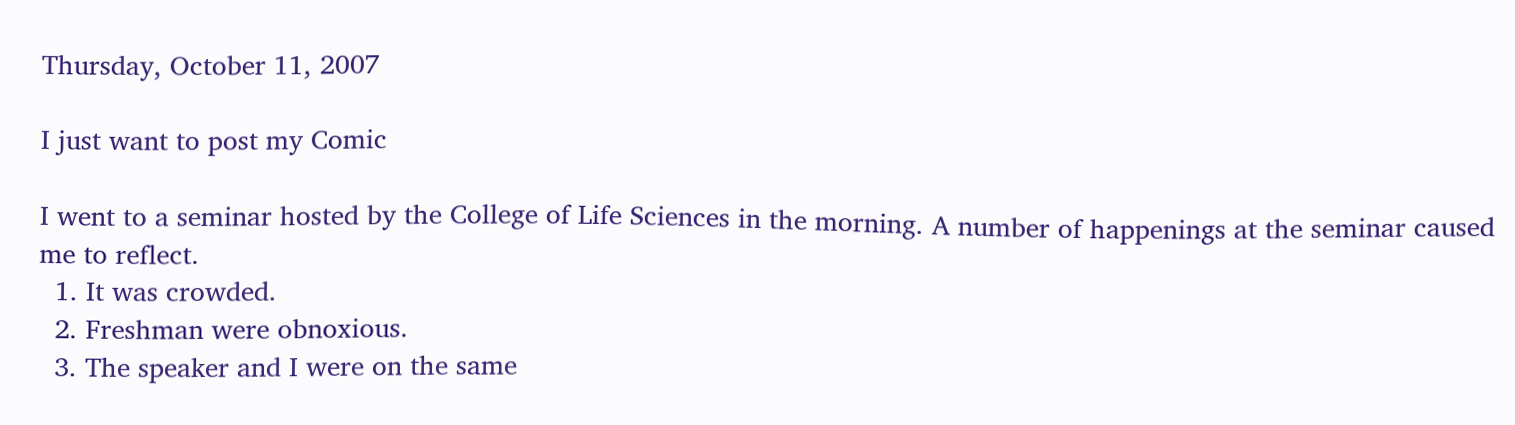Thursday, October 11, 2007

I just want to post my Comic

I went to a seminar hosted by the College of Life Sciences in the morning. A number of happenings at the seminar caused me to reflect.
  1. It was crowded.
  2. Freshman were obnoxious.
  3. The speaker and I were on the same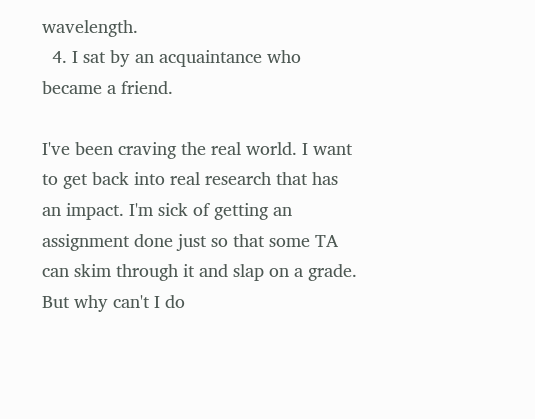wavelength.
  4. I sat by an acquaintance who became a friend.

I've been craving the real world. I want to get back into real research that has an impact. I'm sick of getting an assignment done just so that some TA can skim through it and slap on a grade. But why can't I do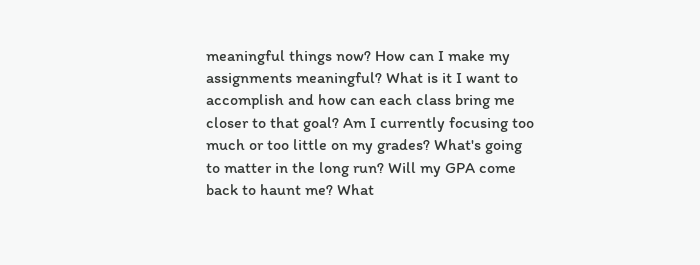meaningful things now? How can I make my assignments meaningful? What is it I want to accomplish and how can each class bring me closer to that goal? Am I currently focusing too much or too little on my grades? What's going to matter in the long run? Will my GPA come back to haunt me? What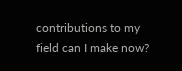contributions to my field can I make now?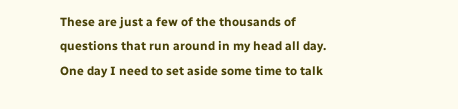These are just a few of the thousands of questions that run around in my head all day. One day I need to set aside some time to talk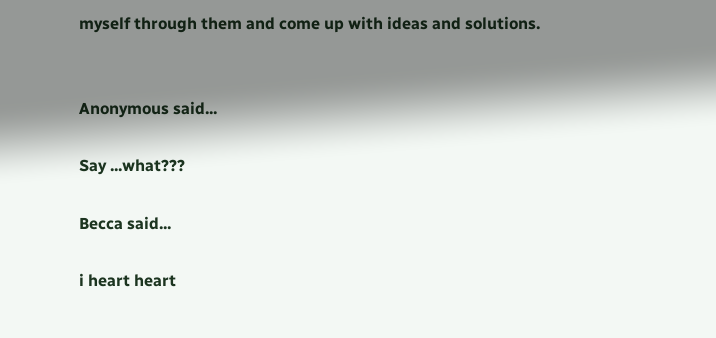myself through them and come up with ideas and solutions.


Anonymous said...

Say ...what???

Becca said...

i heart heart